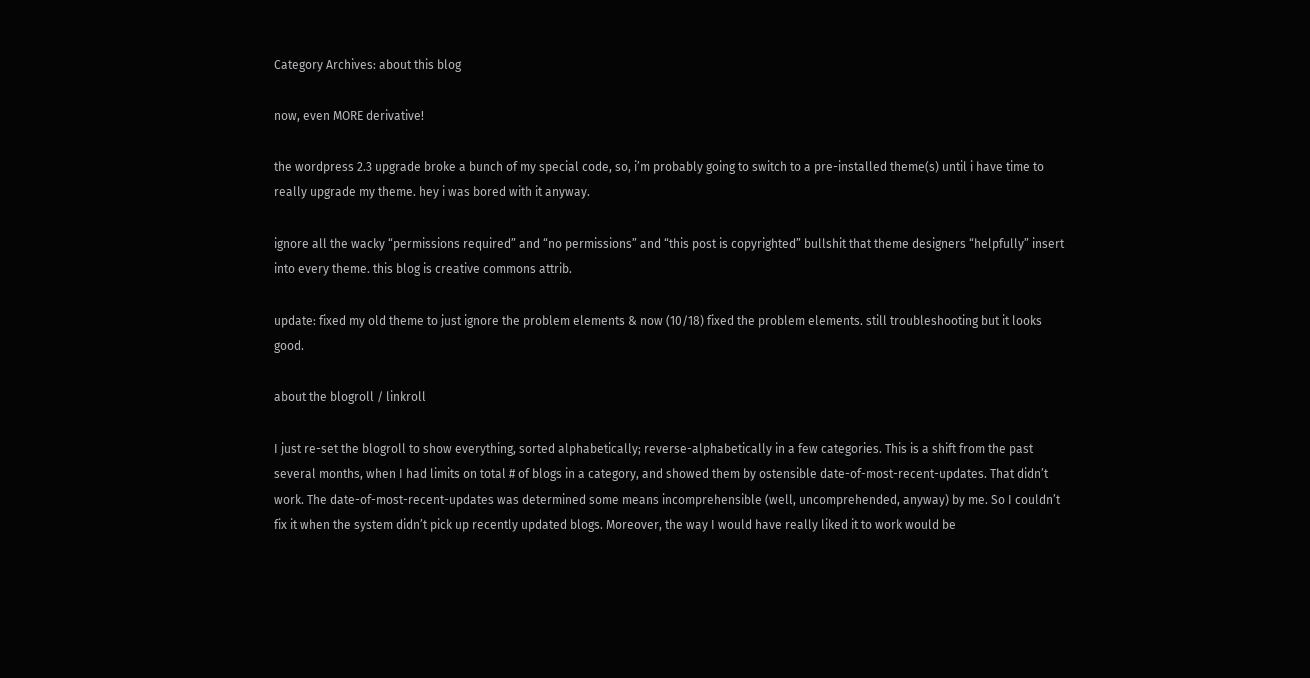Category Archives: about this blog

now, even MORE derivative!

the wordpress 2.3 upgrade broke a bunch of my special code, so, i’m probably going to switch to a pre-installed theme(s) until i have time to really upgrade my theme. hey i was bored with it anyway.

ignore all the wacky “permissions required” and “no permissions” and “this post is copyrighted” bullshit that theme designers “helpfully” insert into every theme. this blog is creative commons attrib.

update: fixed my old theme to just ignore the problem elements & now (10/18) fixed the problem elements. still troubleshooting but it looks good.

about the blogroll / linkroll

I just re-set the blogroll to show everything, sorted alphabetically; reverse-alphabetically in a few categories. This is a shift from the past several months, when I had limits on total # of blogs in a category, and showed them by ostensible date-of-most-recent-updates. That didn’t work. The date-of-most-recent-updates was determined some means incomprehensible (well, uncomprehended, anyway) by me. So I couldn’t fix it when the system didn’t pick up recently updated blogs. Moreover, the way I would have really liked it to work would be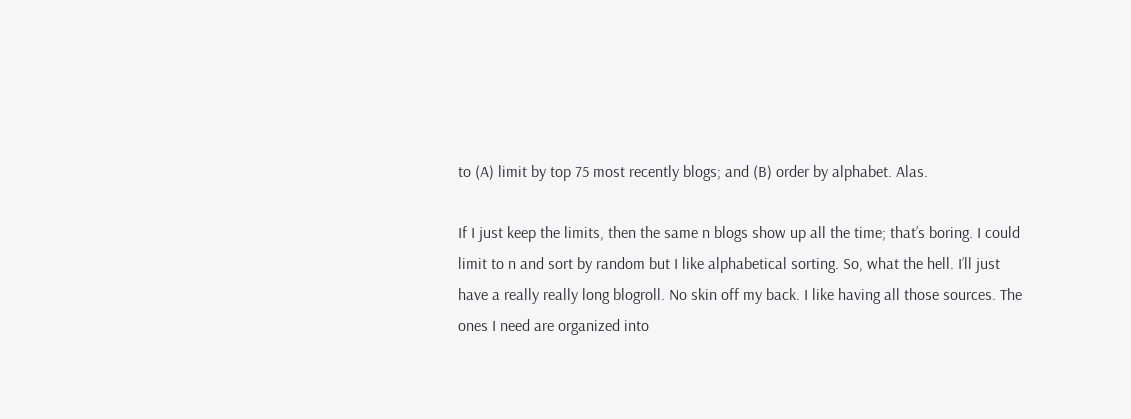to (A) limit by top 75 most recently blogs; and (B) order by alphabet. Alas.

If I just keep the limits, then the same n blogs show up all the time; that’s boring. I could limit to n and sort by random but I like alphabetical sorting. So, what the hell. I’ll just have a really really long blogroll. No skin off my back. I like having all those sources. The ones I need are organized into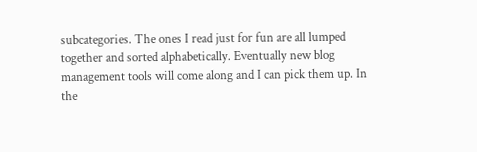subcategories. The ones I read just for fun are all lumped together and sorted alphabetically. Eventually new blog management tools will come along and I can pick them up. In the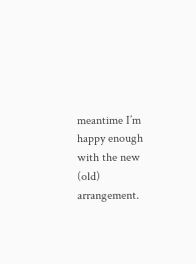meantime I’m happy enough with the new (old) arrangement.